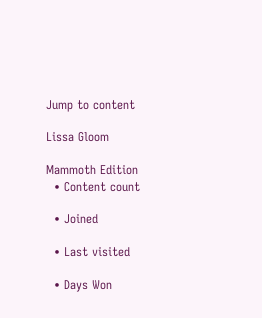Jump to content

Lissa Gloom

Mammoth Edition
  • Content count

  • Joined

  • Last visited

  • Days Won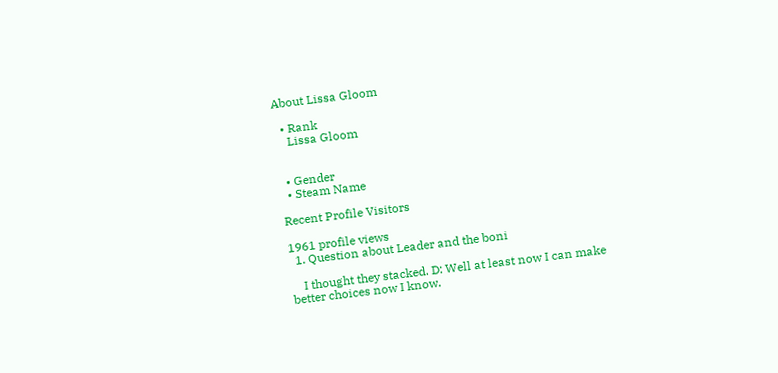About Lissa Gloom

  • Rank
    Lissa Gloom


  • Gender
  • Steam Name

Recent Profile Visitors

1961 profile views
  1. Question about Leader and the boni

    I thought they stacked. D: Well at least now I can make better choices now I know.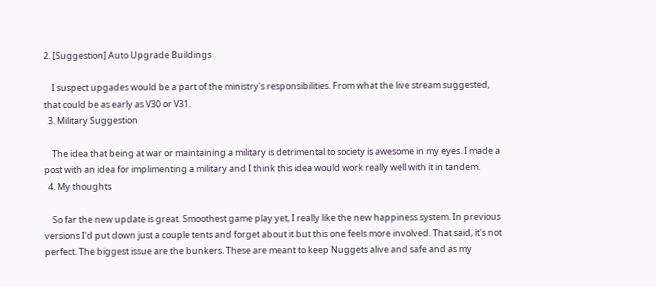2. [Suggestion] Auto Upgrade Buildings

    I suspect upgades would be a part of the ministry's responsibilities. From what the live stream suggested, that could be as early as V30 or V31.
  3. Military Suggestion

    The idea that being at war or maintaining a military is detrimental to society is awesome in my eyes. I made a post with an idea for implimenting a military and I think this idea would work really well with it in tandem.
  4. My thoughts

    So far the new update is great. Smoothest game play yet, I really like the new happiness system. In previous versions I'd put down just a couple tents and forget about it but this one feels more involved. That said, it's not perfect. The biggest issue are the bunkers. These are meant to keep Nuggets alive and safe and as my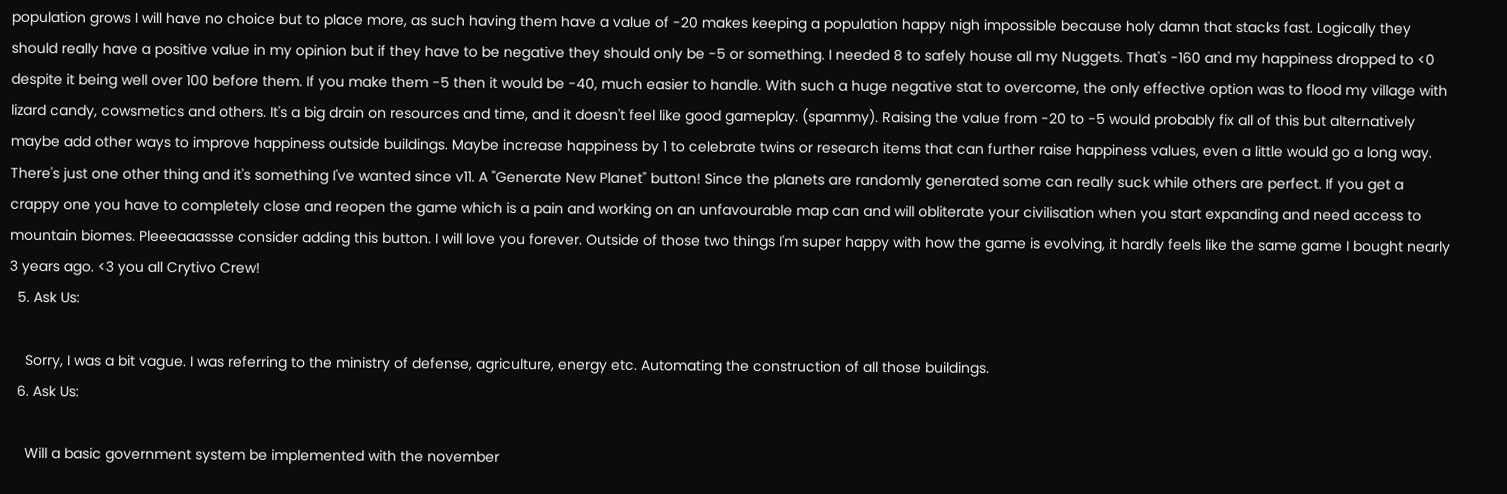population grows I will have no choice but to place more, as such having them have a value of -20 makes keeping a population happy nigh impossible because holy damn that stacks fast. Logically they should really have a positive value in my opinion but if they have to be negative they should only be -5 or something. I needed 8 to safely house all my Nuggets. That's -160 and my happiness dropped to <0 despite it being well over 100 before them. If you make them -5 then it would be -40, much easier to handle. With such a huge negative stat to overcome, the only effective option was to flood my village with lizard candy, cowsmetics and others. It's a big drain on resources and time, and it doesn't feel like good gameplay. (spammy). Raising the value from -20 to -5 would probably fix all of this but alternatively maybe add other ways to improve happiness outside buildings. Maybe increase happiness by 1 to celebrate twins or research items that can further raise happiness values, even a little would go a long way. There's just one other thing and it's something I've wanted since v11. A "Generate New Planet" button! Since the planets are randomly generated some can really suck while others are perfect. If you get a crappy one you have to completely close and reopen the game which is a pain and working on an unfavourable map can and will obliterate your civilisation when you start expanding and need access to mountain biomes. Pleeeaaassse consider adding this button. I will love you forever. Outside of those two things I'm super happy with how the game is evolving, it hardly feels like the same game I bought nearly 3 years ago. <3 you all Crytivo Crew!
  5. Ask Us:

    Sorry, I was a bit vague. I was referring to the ministry of defense, agriculture, energy etc. Automating the construction of all those buildings.
  6. Ask Us:

    Will a basic government system be implemented with the november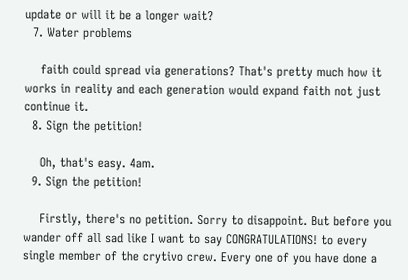update or will it be a longer wait?
  7. Water problems

    faith could spread via generations? That's pretty much how it works in reality and each generation would expand faith not just continue it.
  8. Sign the petition!

    Oh, that's easy. 4am.
  9. Sign the petition!

    Firstly, there's no petition. Sorry to disappoint. But before you wander off all sad like I want to say CONGRATULATIONS! to every single member of the crytivo crew. Every one of you have done a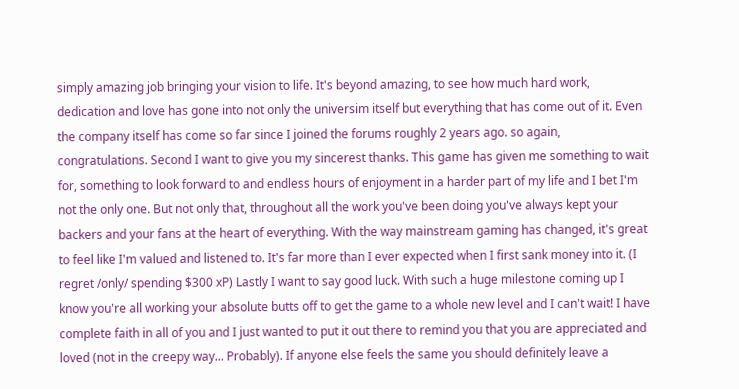simply amazing job bringing your vision to life. It's beyond amazing, to see how much hard work, dedication and love has gone into not only the universim itself but everything that has come out of it. Even the company itself has come so far since I joined the forums roughly 2 years ago. so again, congratulations. Second I want to give you my sincerest thanks. This game has given me something to wait for, something to look forward to and endless hours of enjoyment in a harder part of my life and I bet I'm not the only one. But not only that, throughout all the work you've been doing you've always kept your backers and your fans at the heart of everything. With the way mainstream gaming has changed, it's great to feel like I'm valued and listened to. It's far more than I ever expected when I first sank money into it. (I regret /only/ spending $300 xP) Lastly I want to say good luck. With such a huge milestone coming up I know you're all working your absolute butts off to get the game to a whole new level and I can't wait! I have complete faith in all of you and I just wanted to put it out there to remind you that you are appreciated and loved (not in the creepy way... Probably). If anyone else feels the same you should definitely leave a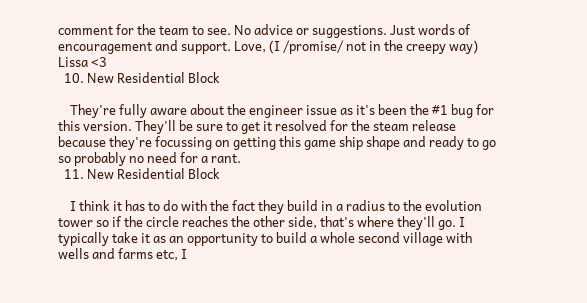comment for the team to see. No advice or suggestions. Just words of encouragement and support. Love, (I /promise/ not in the creepy way) Lissa <3
  10. New Residential Block

    They're fully aware about the engineer issue as it's been the #1 bug for this version. They'll be sure to get it resolved for the steam release because they're focussing on getting this game ship shape and ready to go so probably no need for a rant.
  11. New Residential Block

    I think it has to do with the fact they build in a radius to the evolution tower so if the circle reaches the other side, that's where they'll go. I typically take it as an opportunity to build a whole second village with wells and farms etc, I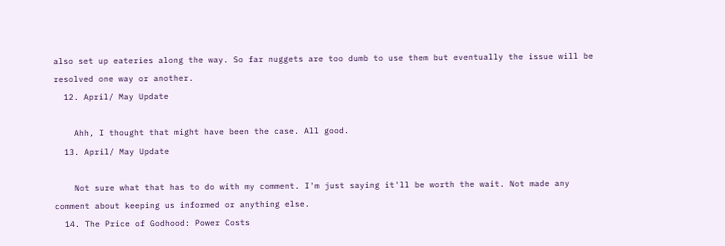also set up eateries along the way. So far nuggets are too dumb to use them but eventually the issue will be resolved one way or another.
  12. April/ May Update

    Ahh, I thought that might have been the case. All good.
  13. April/ May Update

    Not sure what that has to do with my comment. I'm just saying it'll be worth the wait. Not made any comment about keeping us informed or anything else.
  14. The Price of Godhood: Power Costs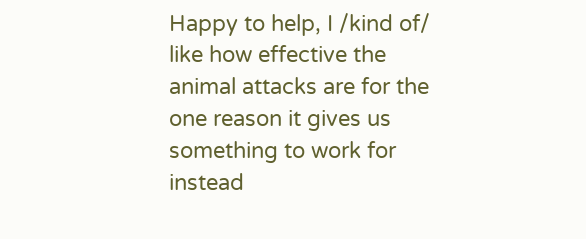Happy to help, I /kind of/ like how effective the animal attacks are for the one reason it gives us something to work for instead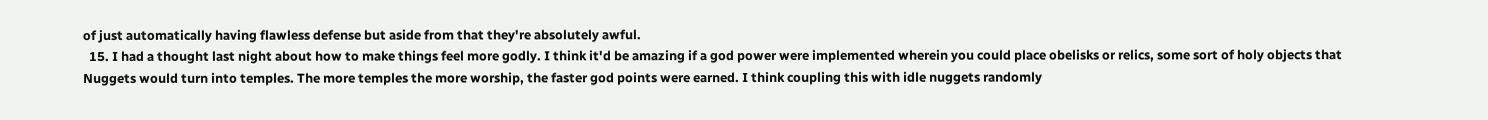of just automatically having flawless defense but aside from that they're absolutely awful.
  15. I had a thought last night about how to make things feel more godly. I think it'd be amazing if a god power were implemented wherein you could place obelisks or relics, some sort of holy objects that Nuggets would turn into temples. The more temples the more worship, the faster god points were earned. I think coupling this with idle nuggets randomly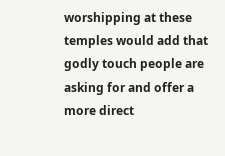worshipping at these temples would add that godly touch people are asking for and offer a more direct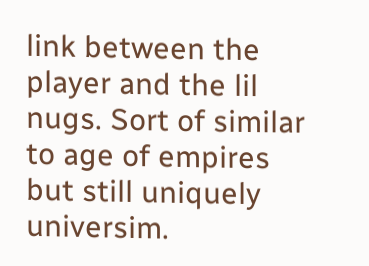link between the player and the lil nugs. Sort of similar to age of empires but still uniquely universim.